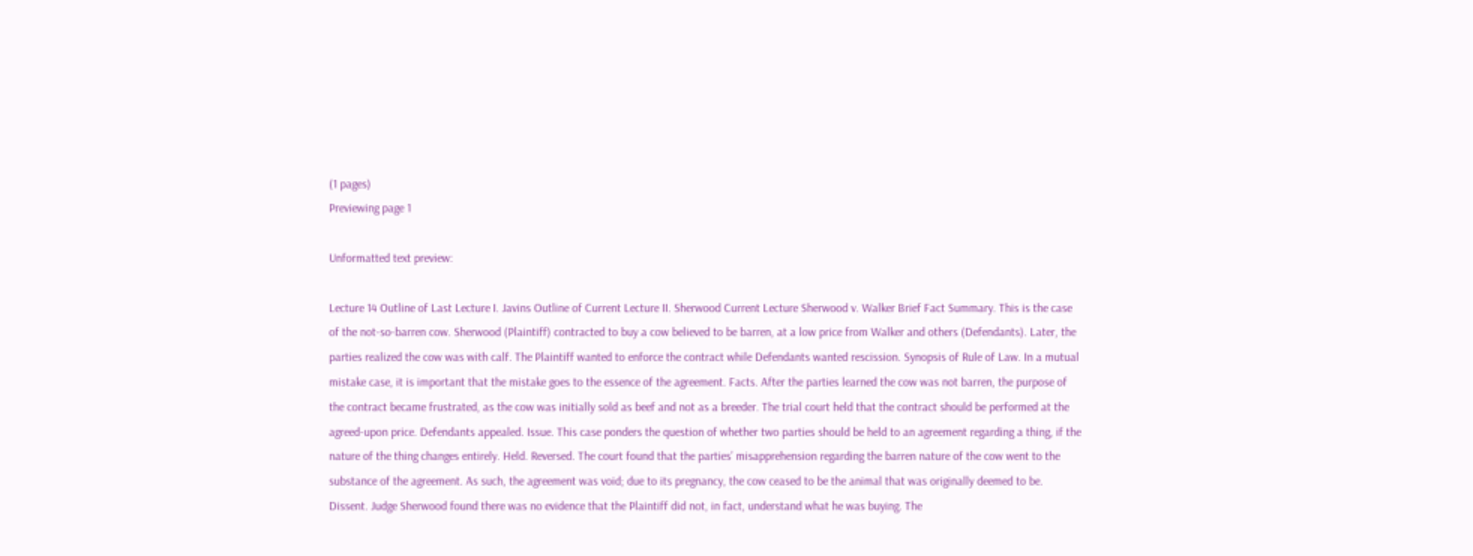(1 pages)
Previewing page 1

Unformatted text preview:

Lecture 14 Outline of Last Lecture I. Javins Outline of Current Lecture II. Sherwood Current Lecture Sherwood v. Walker Brief Fact Summary. This is the case of the not-so-barren cow. Sherwood (Plaintiff) contracted to buy a cow believed to be barren, at a low price from Walker and others (Defendants). Later, the parties realized the cow was with calf. The Plaintiff wanted to enforce the contract while Defendants wanted rescission. Synopsis of Rule of Law. In a mutual mistake case, it is important that the mistake goes to the essence of the agreement. Facts. After the parties learned the cow was not barren, the purpose of the contract became frustrated, as the cow was initially sold as beef and not as a breeder. The trial court held that the contract should be performed at the agreed-upon price. Defendants appealed. Issue. This case ponders the question of whether two parties should be held to an agreement regarding a thing, if the nature of the thing changes entirely. Held. Reversed. The court found that the parties’ misapprehension regarding the barren nature of the cow went to the substance of the agreement. As such, the agreement was void; due to its pregnancy, the cow ceased to be the animal that was originally deemed to be. Dissent. Judge Sherwood found there was no evidence that the Plaintiff did not, in fact, understand what he was buying. The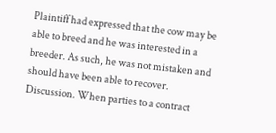Plaintiff had expressed that the cow may be able to breed and he was interested in a breeder. As such, he was not mistaken and should have been able to recover. Discussion. When parties to a contract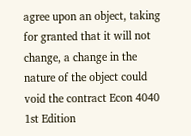agree upon an object, taking for granted that it will not change, a change in the nature of the object could void the contract Econ 4040 1st Edition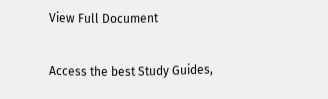View Full Document

Access the best Study Guides,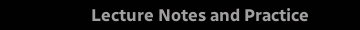Lecture Notes and Practice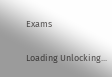Exams

Loading Unlocking...